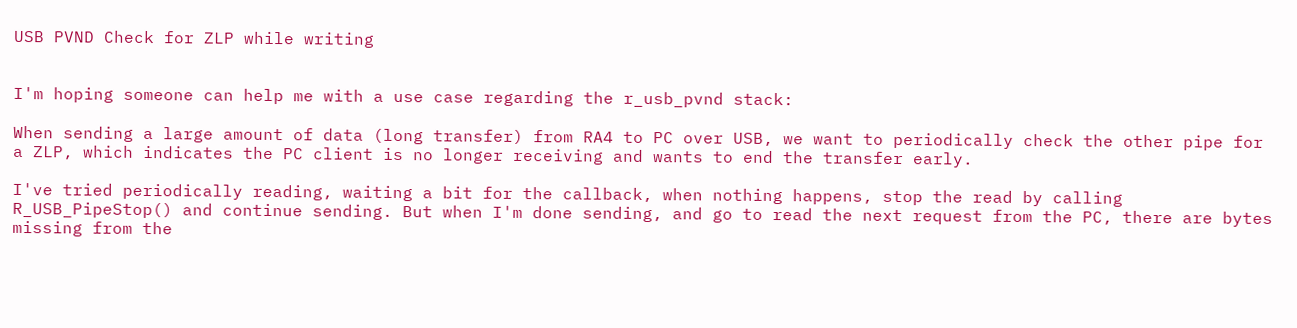USB PVND Check for ZLP while writing


I'm hoping someone can help me with a use case regarding the r_usb_pvnd stack:

When sending a large amount of data (long transfer) from RA4 to PC over USB, we want to periodically check the other pipe for a ZLP, which indicates the PC client is no longer receiving and wants to end the transfer early.

I've tried periodically reading, waiting a bit for the callback, when nothing happens, stop the read by calling R_USB_PipeStop() and continue sending. But when I'm done sending, and go to read the next request from the PC, there are bytes missing from the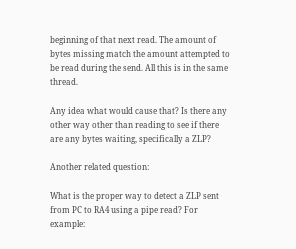beginning of that next read. The amount of bytes missing match the amount attempted to be read during the send. All this is in the same thread.

Any idea what would cause that? Is there any other way other than reading to see if there are any bytes waiting, specifically a ZLP?

Another related question:

What is the proper way to detect a ZLP sent from PC to RA4 using a pipe read? For example: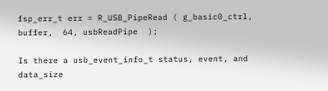fsp_err_t err = R_USB_PipeRead ( g_basic0_ctrl, buffer,  64, usbReadPipe  );

Is there a usb_event_info_t status, event, and data_size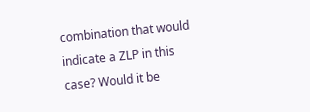combination that would indicate a ZLP in this case? Would it be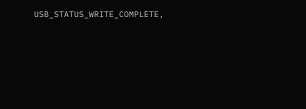USB_STATUS_WRITE_COMPLETE,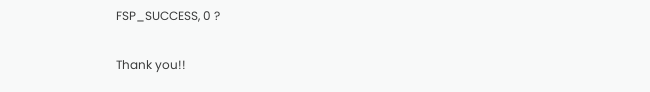FSP_SUCCESS, 0 ?

Thank you!!